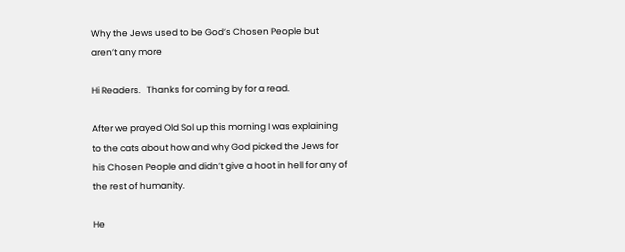Why the Jews used to be God’s Chosen People but aren’t any more

Hi Readers.   Thanks for coming by for a read.

After we prayed Old Sol up this morning I was explaining to the cats about how and why God picked the Jews for his Chosen People and didn’t give a hoot in hell for any of the rest of humanity.

He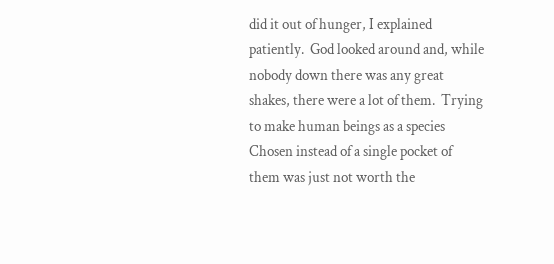did it out of hunger, I explained patiently.  God looked around and, while nobody down there was any great shakes, there were a lot of them.  Trying to make human beings as a species Chosen instead of a single pocket of them was just not worth the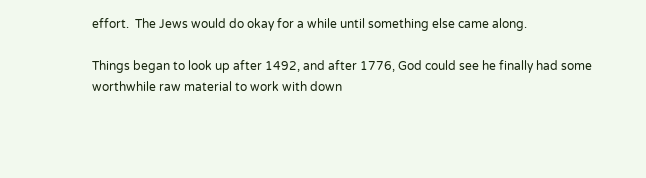effort.  The Jews would do okay for a while until something else came along.

Things began to look up after 1492, and after 1776, God could see he finally had some worthwhile raw material to work with down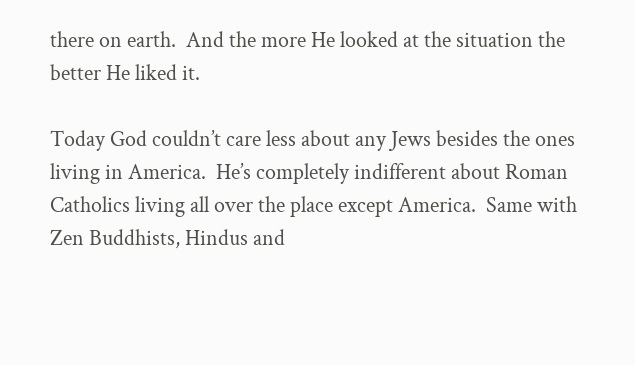there on earth.  And the more He looked at the situation the better He liked it.

Today God couldn’t care less about any Jews besides the ones living in America.  He’s completely indifferent about Roman Catholics living all over the place except America.  Same with Zen Buddhists, Hindus and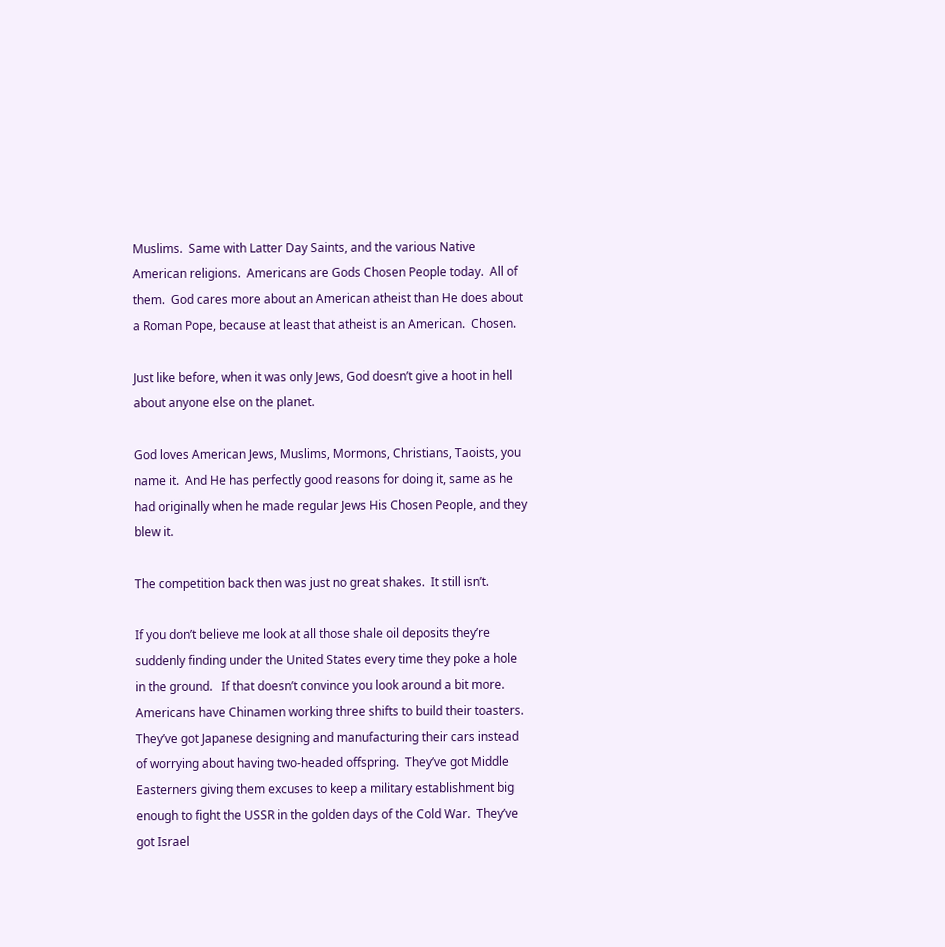Muslims.  Same with Latter Day Saints, and the various Native American religions.  Americans are Gods Chosen People today.  All of them.  God cares more about an American atheist than He does about a Roman Pope, because at least that atheist is an American.  Chosen.

Just like before, when it was only Jews, God doesn’t give a hoot in hell about anyone else on the planet.

God loves American Jews, Muslims, Mormons, Christians, Taoists, you name it.  And He has perfectly good reasons for doing it, same as he had originally when he made regular Jews His Chosen People, and they blew it.

The competition back then was just no great shakes.  It still isn’t.

If you don’t believe me look at all those shale oil deposits they’re suddenly finding under the United States every time they poke a hole in the ground.   If that doesn’t convince you look around a bit more.  Americans have Chinamen working three shifts to build their toasters.  They’ve got Japanese designing and manufacturing their cars instead of worrying about having two-headed offspring.  They’ve got Middle Easterners giving them excuses to keep a military establishment big enough to fight the USSR in the golden days of the Cold War.  They’ve got Israel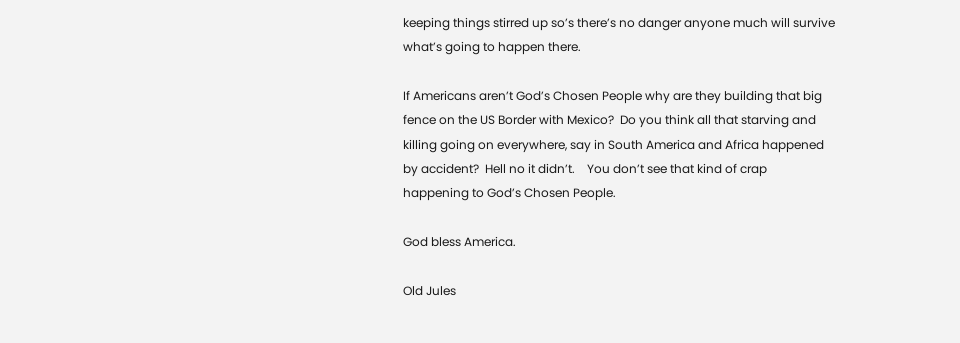keeping things stirred up so’s there’s no danger anyone much will survive what’s going to happen there.

If Americans aren’t God’s Chosen People why are they building that big fence on the US Border with Mexico?  Do you think all that starving and killing going on everywhere, say in South America and Africa happened by accident?  Hell no it didn’t.    You don’t see that kind of crap happening to God’s Chosen People.

God bless America.

Old Jules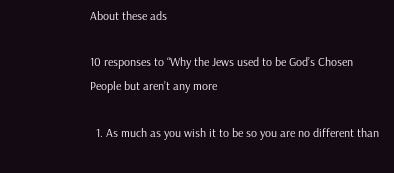About these ads

10 responses to “Why the Jews used to be God’s Chosen People but aren’t any more

  1. As much as you wish it to be so you are no different than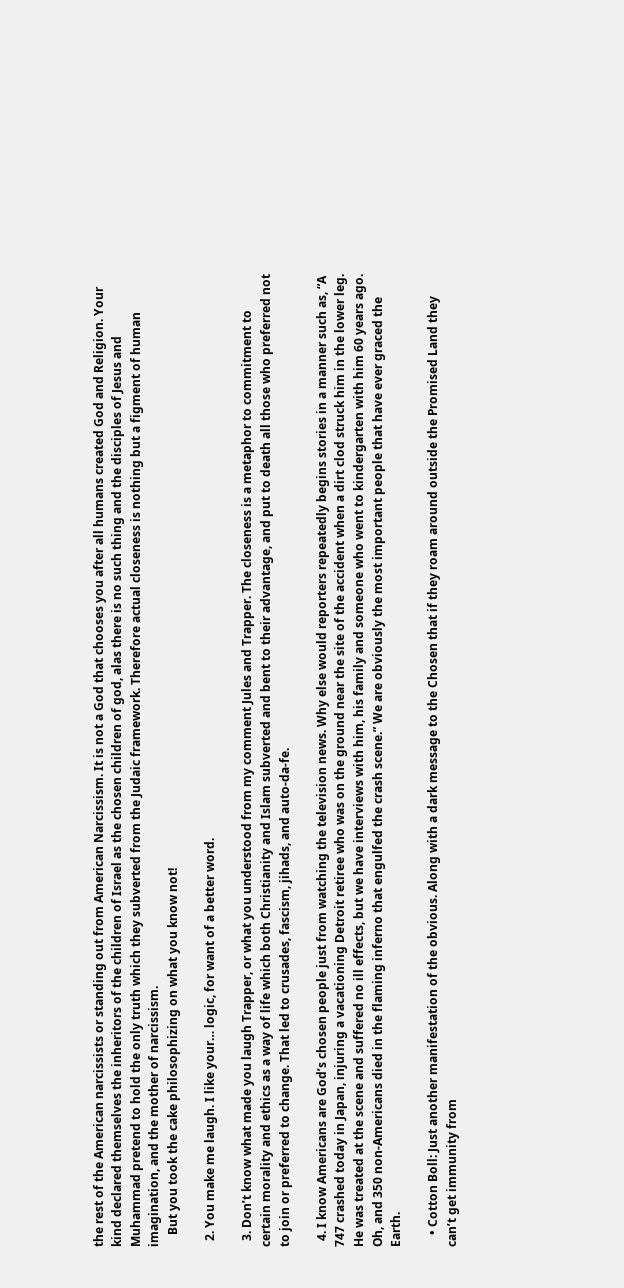the rest of the American narcissists or standing out from American Narcissism. It is not a God that chooses you after all humans created God and Religion. Your kind declared themselves the inheritors of the children of Israel as the chosen children of god, alas there is no such thing and the disciples of Jesus and Muhammad pretend to hold the only truth which they subverted from the Judaic framework. Therefore actual closeness is nothing but a figment of human imagination, and the mother of narcissism.
    But you took the cake philosophizing on what you know not!

  2. You make me laugh. I like your… logic, for want of a better word.

  3. Don’t know what made you laugh Trapper, or what you understood from my comment Jules and Trapper. The closeness is a metaphor to commitment to certain morality and ethics as a way of life which both Christianity and Islam subverted and bent to their advantage, and put to death all those who preferred not to join or preferred to change. That led to crusades, fascism, jihads, and auto-da-fe.

  4. I know Americans are God’s chosen people just from watching the television news. Why else would reporters repeatedly begins stories in a manner such as, “A 747 crashed today in Japan, injuring a vacationing Detroit retiree who was on the ground near the site of the accident when a dirt clod struck him in the lower leg. He was treated at the scene and suffered no ill effects, but we have interviews with him, his family and someone who went to kindergarten with him 60 years ago. Oh, and 350 non-Americans died in the flaming inferno that engulfed the crash scene.” We are obviously the most important people that have ever graced the Earth.

    • Cotton Boll: Just another manifestation of the obvious. Along with a dark message to the Chosen that if they roam around outside the Promised Land they can’t get immunity from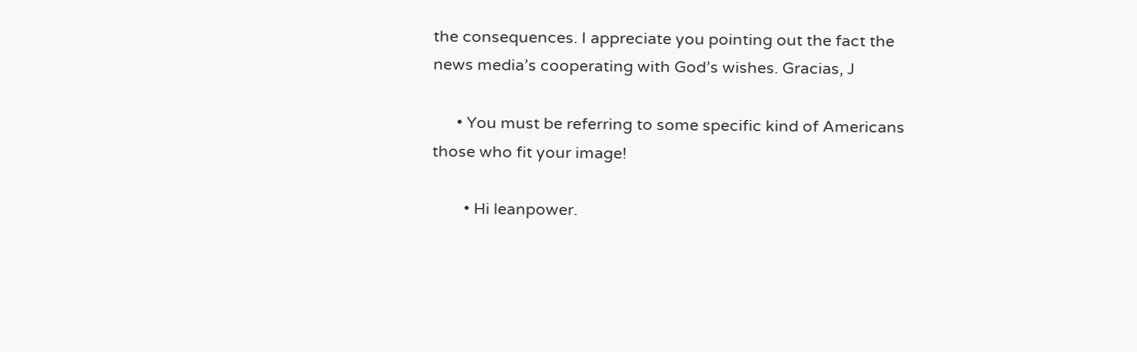the consequences. I appreciate you pointing out the fact the news media’s cooperating with God’s wishes. Gracias, J

      • You must be referring to some specific kind of Americans those who fit your image!

        • Hi leanpower.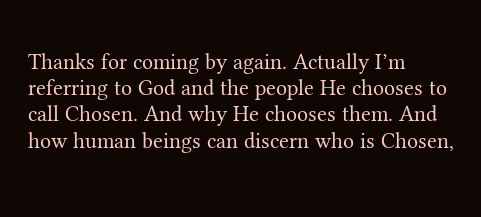Thanks for coming by again. Actually I’m referring to God and the people He chooses to call Chosen. And why He chooses them. And how human beings can discern who is Chosen,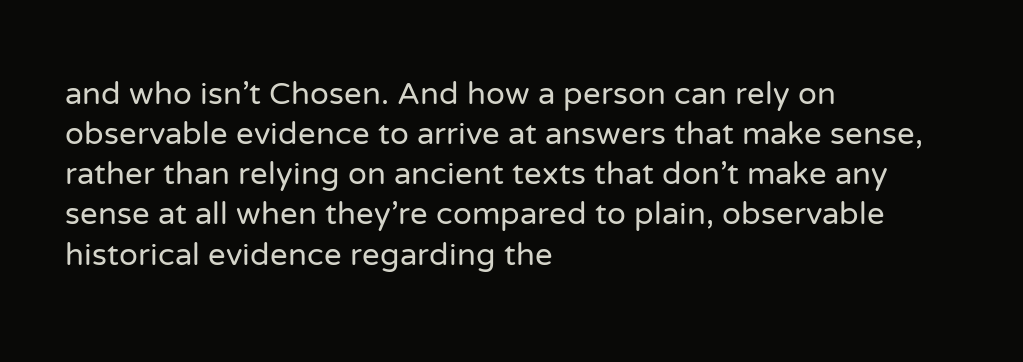and who isn’t Chosen. And how a person can rely on observable evidence to arrive at answers that make sense, rather than relying on ancient texts that don’t make any sense at all when they’re compared to plain, observable historical evidence regarding the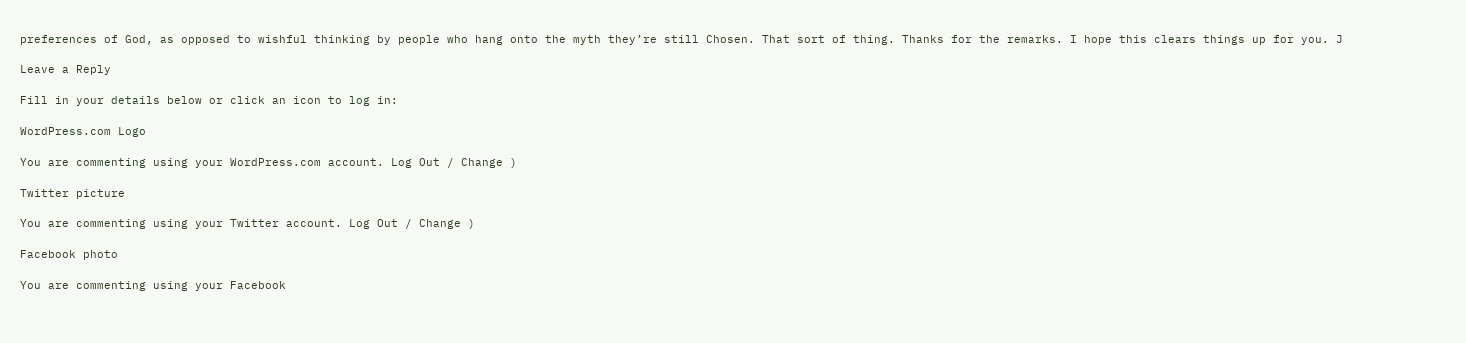preferences of God, as opposed to wishful thinking by people who hang onto the myth they’re still Chosen. That sort of thing. Thanks for the remarks. I hope this clears things up for you. J

Leave a Reply

Fill in your details below or click an icon to log in:

WordPress.com Logo

You are commenting using your WordPress.com account. Log Out / Change )

Twitter picture

You are commenting using your Twitter account. Log Out / Change )

Facebook photo

You are commenting using your Facebook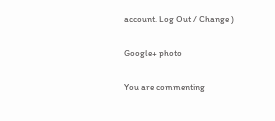account. Log Out / Change )

Google+ photo

You are commenting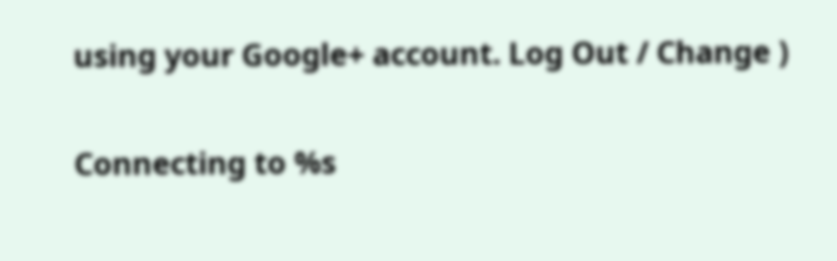using your Google+ account. Log Out / Change )

Connecting to %s